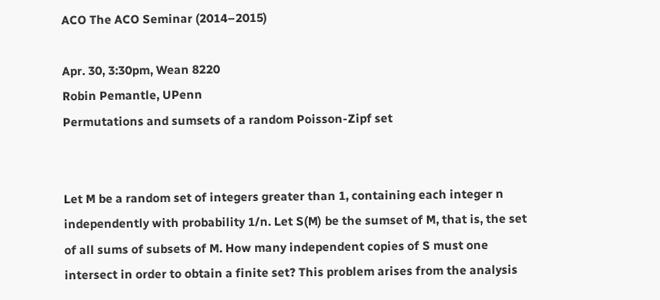ACO The ACO Seminar (2014–2015)

Apr. 30, 3:30pm, Wean 8220
Robin Pemantle, UPenn
Permutations and sumsets of a random Poisson-Zipf set


Let M be a random set of integers greater than 1, containing each integer n independently with probability 1/n. Let S(M) be the sumset of M, that is, the set of all sums of subsets of M. How many independent copies of S must one intersect in order to obtain a finite set? This problem arises from the analysis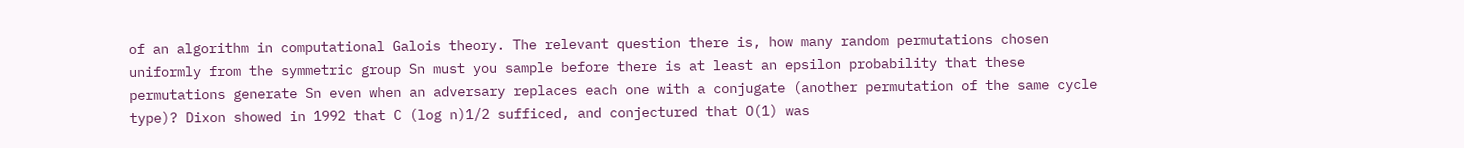of an algorithm in computational Galois theory. The relevant question there is, how many random permutations chosen uniformly from the symmetric group Sn must you sample before there is at least an epsilon probability that these permutations generate Sn even when an adversary replaces each one with a conjugate (another permutation of the same cycle type)? Dixon showed in 1992 that C (log n)1/2 sufficed, and conjectured that O(1) was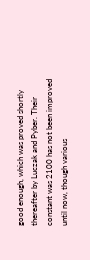good enough, which was proved shortly thereafter by Luczak and Pyber. Their constant was 2100 has not been improved until now, though various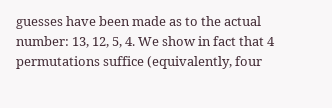guesses have been made as to the actual number: 13, 12, 5, 4. We show in fact that 4 permutations suffice (equivalently, four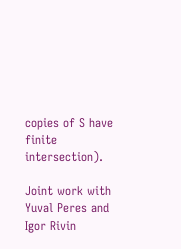copies of S have finite intersection).

Joint work with Yuval Peres and Igor Rivin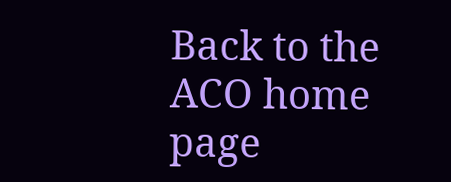Back to the ACO home page